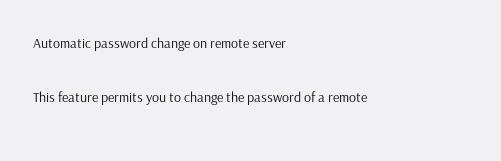Automatic password change on remote server

This feature permits you to change the password of a remote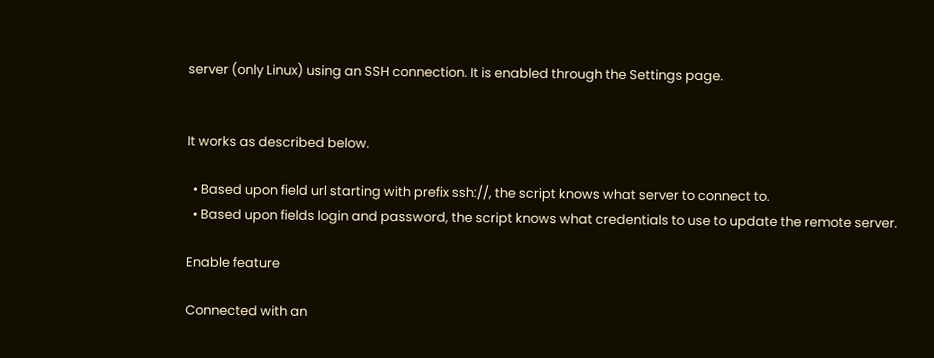server (only Linux) using an SSH connection. It is enabled through the Settings page.


It works as described below.

  • Based upon field url starting with prefix ssh://, the script knows what server to connect to.
  • Based upon fields login and password, the script knows what credentials to use to update the remote server.

Enable feature

Connected with an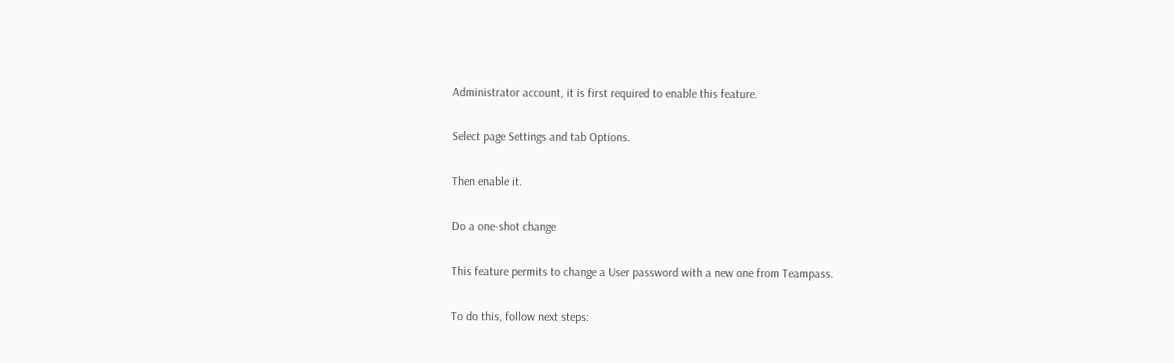Administrator account, it is first required to enable this feature.

Select page Settings and tab Options.

Then enable it.

Do a one-shot change

This feature permits to change a User password with a new one from Teampass.

To do this, follow next steps: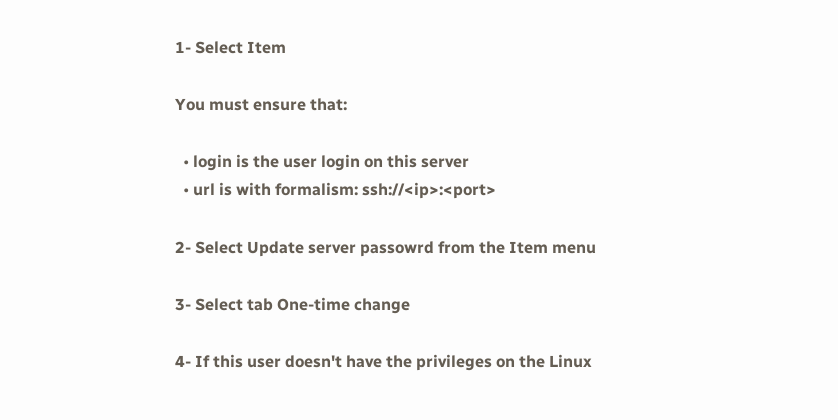1- Select Item

You must ensure that:

  • login is the user login on this server
  • url is with formalism: ssh://<ip>:<port>

2- Select Update server passowrd from the Item menu

3- Select tab One-time change

4- If this user doesn't have the privileges on the Linux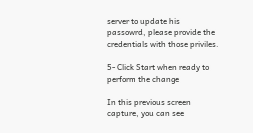server to update his passowrd, please provide the credentials with those priviles.

5- Click Start when ready to perform the change

In this previous screen capture, you can see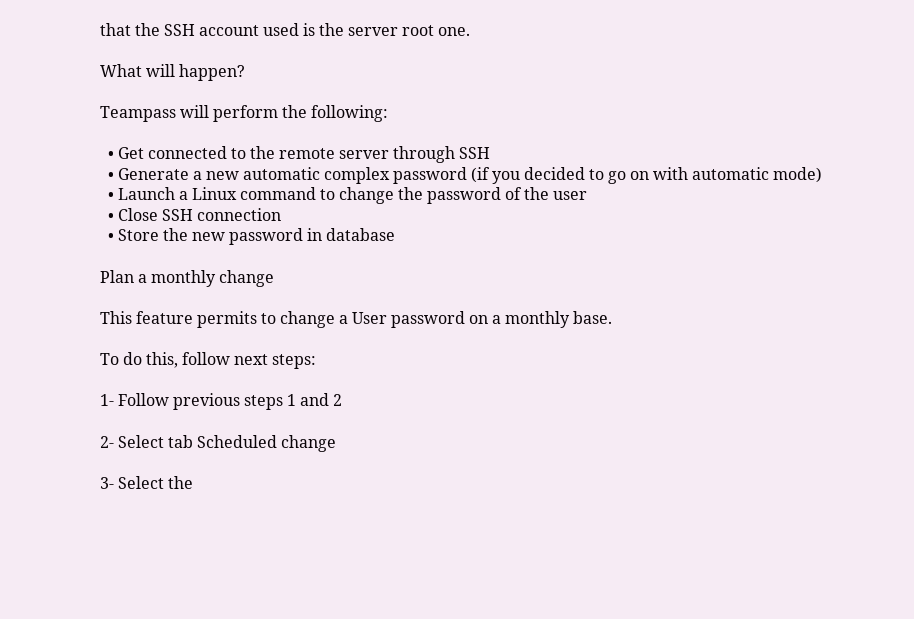that the SSH account used is the server root one.

What will happen?

Teampass will perform the following:

  • Get connected to the remote server through SSH
  • Generate a new automatic complex password (if you decided to go on with automatic mode)
  • Launch a Linux command to change the password of the user
  • Close SSH connection
  • Store the new password in database

Plan a monthly change

This feature permits to change a User password on a monthly base.

To do this, follow next steps:

1- Follow previous steps 1 and 2

2- Select tab Scheduled change

3- Select the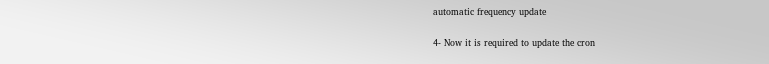automatic frequency update

4- Now it is required to update the cron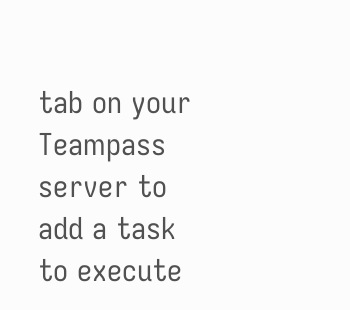tab on your Teampass server to add a task to execute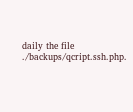daily the file ./backups/qcript.ssh.php.